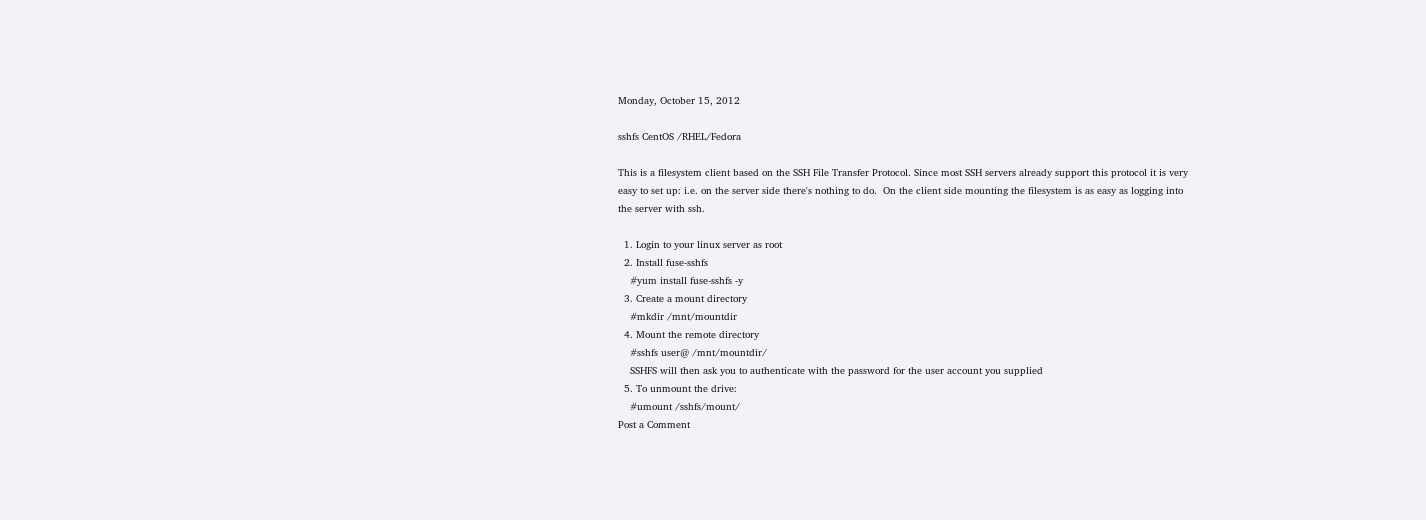Monday, October 15, 2012

sshfs CentOS /RHEL/Fedora

This is a filesystem client based on the SSH File Transfer Protocol. Since most SSH servers already support this protocol it is very easy to set up: i.e. on the server side there's nothing to do.  On the client side mounting the filesystem is as easy as logging into the server with ssh.

  1. Login to your linux server as root
  2. Install fuse-sshfs
    #yum install fuse-sshfs -y
  3. Create a mount directory
    #mkdir /mnt/mountdir
  4. Mount the remote directory
    #sshfs user@ /mnt/mountdir/
    SSHFS will then ask you to authenticate with the password for the user account you supplied
  5. To unmount the drive:
    #umount /sshfs/mount/
Post a Comment